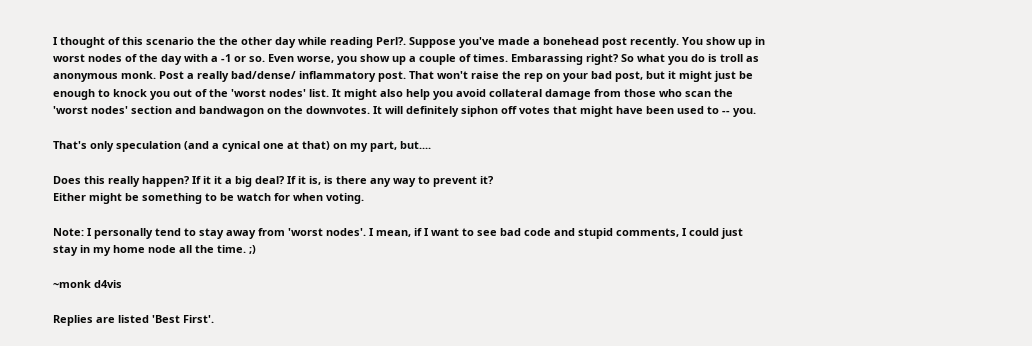I thought of this scenario the the other day while reading Perl?. Suppose you've made a bonehead post recently. You show up in worst nodes of the day with a -1 or so. Even worse, you show up a couple of times. Embarassing right? So what you do is troll as anonymous monk. Post a really bad/dense/ inflammatory post. That won't raise the rep on your bad post, but it might just be enough to knock you out of the 'worst nodes' list. It might also help you avoid collateral damage from those who scan the 'worst nodes' section and bandwagon on the downvotes. It will definitely siphon off votes that might have been used to -- you.

That's only speculation (and a cynical one at that) on my part, but....

Does this really happen? If it it a big deal? If it is, is there any way to prevent it?
Either might be something to be watch for when voting.

Note: I personally tend to stay away from 'worst nodes'. I mean, if I want to see bad code and stupid comments, I could just stay in my home node all the time. ;)

~monk d4vis

Replies are listed 'Best First'.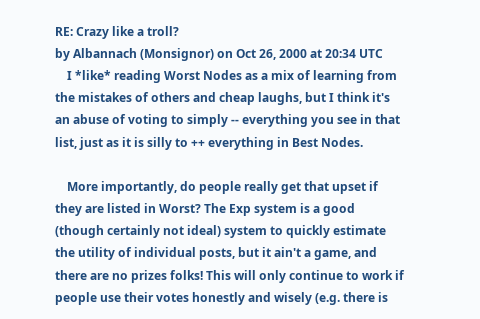RE: Crazy like a troll?
by Albannach (Monsignor) on Oct 26, 2000 at 20:34 UTC
    I *like* reading Worst Nodes as a mix of learning from the mistakes of others and cheap laughs, but I think it's an abuse of voting to simply -- everything you see in that list, just as it is silly to ++ everything in Best Nodes.

    More importantly, do people really get that upset if they are listed in Worst? The Exp system is a good (though certainly not ideal) system to quickly estimate the utility of individual posts, but it ain't a game, and there are no prizes folks! This will only continue to work if people use their votes honestly and wisely (e.g. there is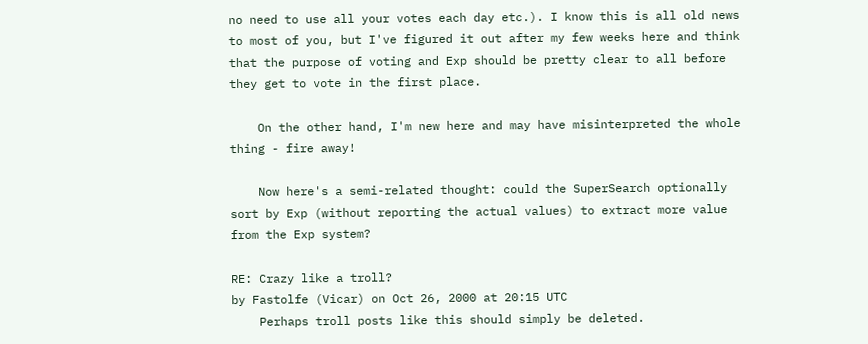no need to use all your votes each day etc.). I know this is all old news to most of you, but I've figured it out after my few weeks here and think that the purpose of voting and Exp should be pretty clear to all before they get to vote in the first place.

    On the other hand, I'm new here and may have misinterpreted the whole thing - fire away!

    Now here's a semi-related thought: could the SuperSearch optionally sort by Exp (without reporting the actual values) to extract more value from the Exp system?

RE: Crazy like a troll?
by Fastolfe (Vicar) on Oct 26, 2000 at 20:15 UTC
    Perhaps troll posts like this should simply be deleted.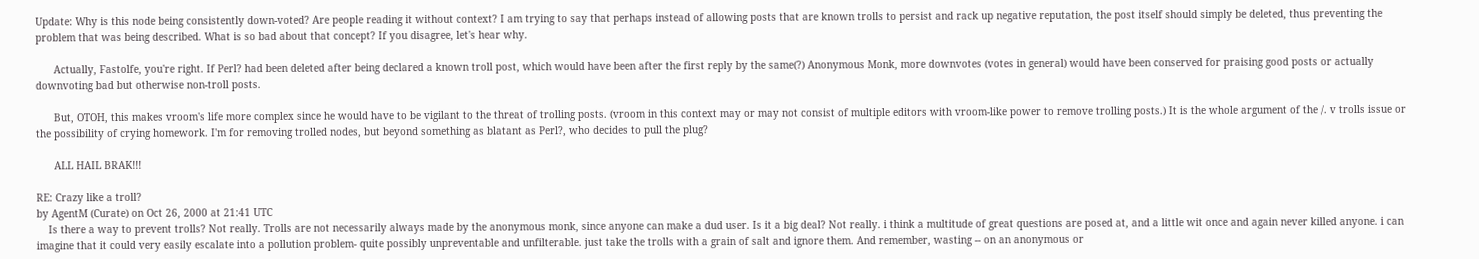Update: Why is this node being consistently down-voted? Are people reading it without context? I am trying to say that perhaps instead of allowing posts that are known trolls to persist and rack up negative reputation, the post itself should simply be deleted, thus preventing the problem that was being described. What is so bad about that concept? If you disagree, let's hear why.

      Actually, Fastolfe, you're right. If Perl? had been deleted after being declared a known troll post, which would have been after the first reply by the same(?) Anonymous Monk, more downvotes (votes in general) would have been conserved for praising good posts or actually downvoting bad but otherwise non-troll posts.

      But, OTOH, this makes vroom's life more complex since he would have to be vigilant to the threat of trolling posts. (vroom in this context may or may not consist of multiple editors with vroom-like power to remove trolling posts.) It is the whole argument of the /. v trolls issue or the possibility of crying homework. I'm for removing trolled nodes, but beyond something as blatant as Perl?, who decides to pull the plug?

      ALL HAIL BRAK!!!

RE: Crazy like a troll?
by AgentM (Curate) on Oct 26, 2000 at 21:41 UTC
    Is there a way to prevent trolls? Not really. Trolls are not necessarily always made by the anonymous monk, since anyone can make a dud user. Is it a big deal? Not really. i think a multitude of great questions are posed at, and a little wit once and again never killed anyone. i can imagine that it could very easily escalate into a pollution problem- quite possibly unpreventable and unfilterable. just take the trolls with a grain of salt and ignore them. And remember, wasting -- on an anonymous or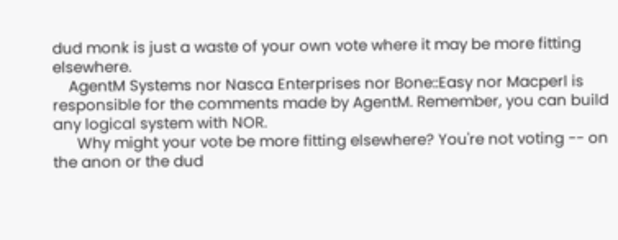dud monk is just a waste of your own vote where it may be more fitting elsewhere.
    AgentM Systems nor Nasca Enterprises nor Bone::Easy nor Macperl is responsible for the comments made by AgentM. Remember, you can build any logical system with NOR.
      Why might your vote be more fitting elsewhere? You're not voting -- on the anon or the dud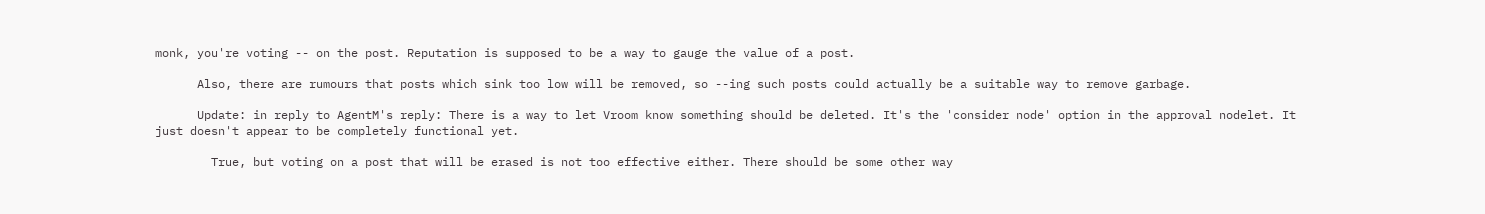monk, you're voting -- on the post. Reputation is supposed to be a way to gauge the value of a post.

      Also, there are rumours that posts which sink too low will be removed, so --ing such posts could actually be a suitable way to remove garbage.

      Update: in reply to AgentM's reply: There is a way to let Vroom know something should be deleted. It's the 'consider node' option in the approval nodelet. It just doesn't appear to be completely functional yet.

        True, but voting on a post that will be erased is not too effective either. There should be some other way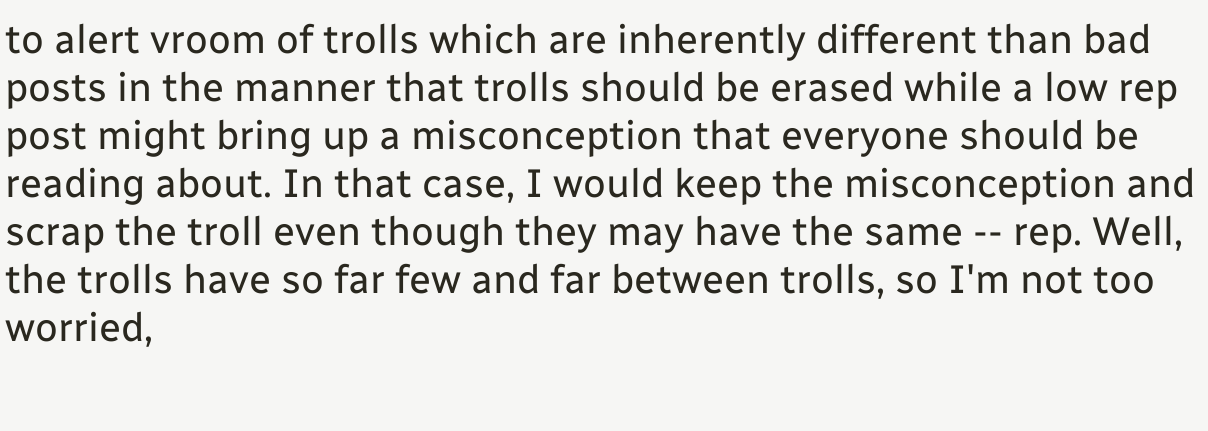to alert vroom of trolls which are inherently different than bad posts in the manner that trolls should be erased while a low rep post might bring up a misconception that everyone should be reading about. In that case, I would keep the misconception and scrap the troll even though they may have the same -- rep. Well, the trolls have so far few and far between trolls, so I'm not too worried,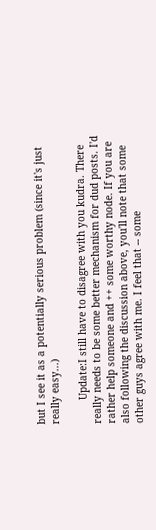but I see it as a potentially serious problem (since it's just really easy...)

        Update:I still have to disagree with you kudra. There really needs to be some better mechanism for dud posts. I'd rather help someone and ++ some worthy node. If you are also following the discussion above, you'll note that some other guys agree with me. I feel that -- some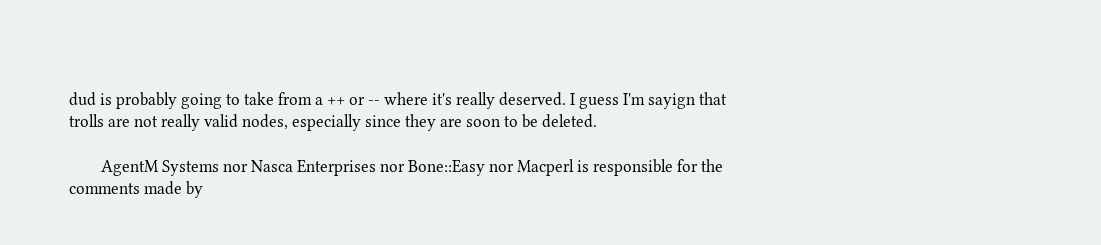dud is probably going to take from a ++ or -- where it's really deserved. I guess I'm sayign that trolls are not really valid nodes, especially since they are soon to be deleted.

        AgentM Systems nor Nasca Enterprises nor Bone::Easy nor Macperl is responsible for the comments made by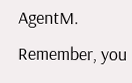AgentM. Remember, you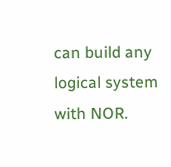can build any logical system with NOR.